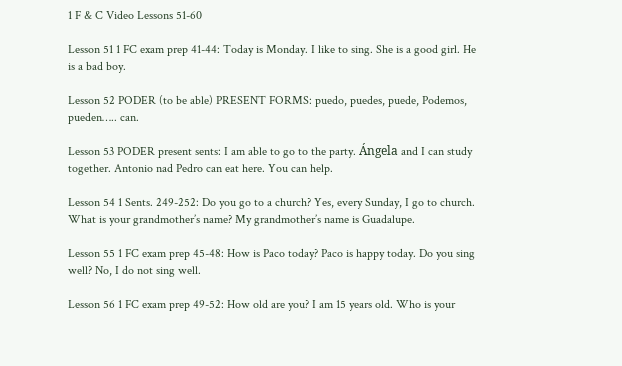1 F & C Video Lessons 51-60

Lesson 51 1 FC exam prep 41-44: Today is Monday. I like to sing. She is a good girl. He is a bad boy.

Lesson 52 PODER (to be able) PRESENT FORMS: puedo, puedes, puede, Podemos, pueden….. can.

Lesson 53 PODER present sents: I am able to go to the party. Ángela and I can study together. Antonio nad Pedro can eat here. You can help.

Lesson 54 1 Sents. 249-252: Do you go to a church? Yes, every Sunday, I go to church. What is your grandmother’s name? My grandmother’s name is Guadalupe.

Lesson 55 1 FC exam prep 45-48: How is Paco today? Paco is happy today. Do you sing well? No, I do not sing well.

Lesson 56 1 FC exam prep 49-52: How old are you? I am 15 years old. Who is your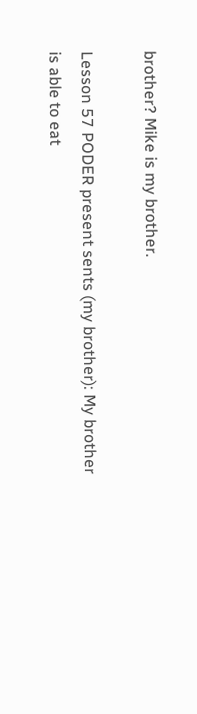brother? Mike is my brother.

Lesson 57 PODER present sents (my brother): My brother is able to eat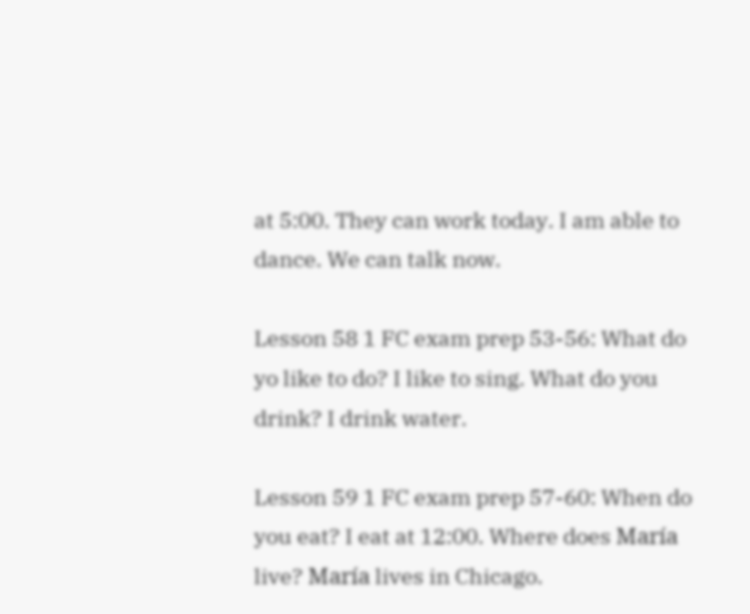at 5:00. They can work today. I am able to dance. We can talk now.

Lesson 58 1 FC exam prep 53-56: What do yo like to do? I like to sing. What do you drink? I drink water.

Lesson 59 1 FC exam prep 57-60: When do you eat? I eat at 12:00. Where does María live? María lives in Chicago.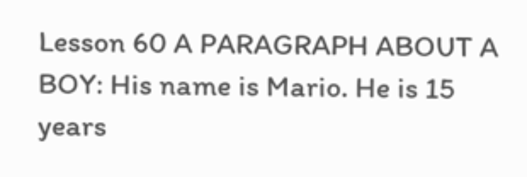Lesson 60 A PARAGRAPH ABOUT A BOY: His name is Mario. He is 15 years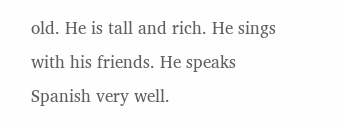old. He is tall and rich. He sings with his friends. He speaks Spanish very well.